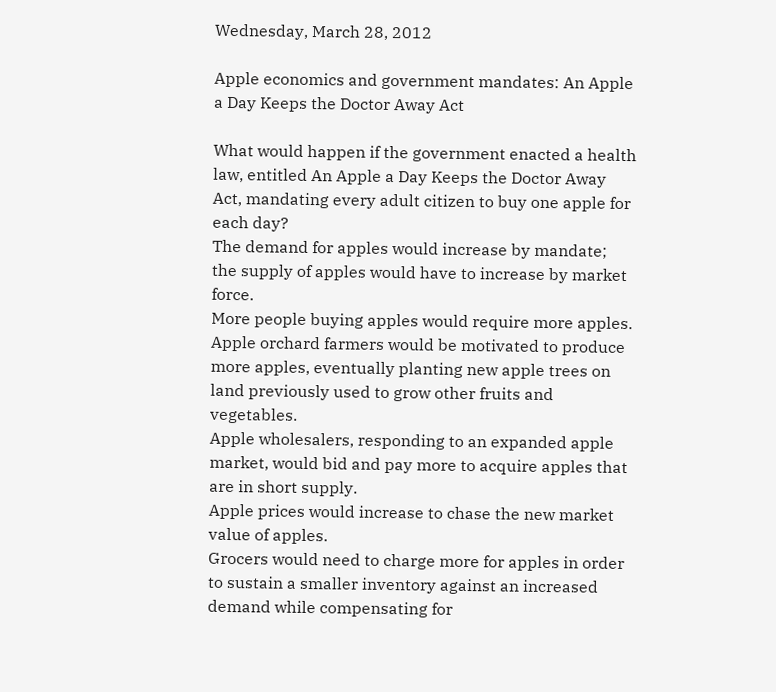Wednesday, March 28, 2012

Apple economics and government mandates: An Apple a Day Keeps the Doctor Away Act

What would happen if the government enacted a health law, entitled An Apple a Day Keeps the Doctor Away Act, mandating every adult citizen to buy one apple for each day?
The demand for apples would increase by mandate; the supply of apples would have to increase by market force.
More people buying apples would require more apples.
Apple orchard farmers would be motivated to produce more apples, eventually planting new apple trees on land previously used to grow other fruits and vegetables.
Apple wholesalers, responding to an expanded apple market, would bid and pay more to acquire apples that are in short supply.
Apple prices would increase to chase the new market value of apples.
Grocers would need to charge more for apples in order to sustain a smaller inventory against an increased demand while compensating for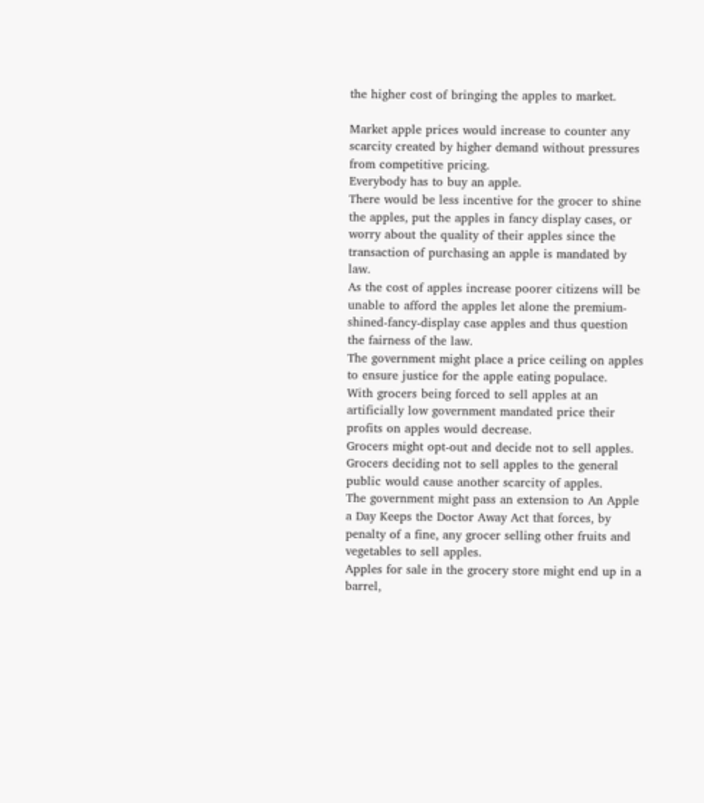the higher cost of bringing the apples to market.

Market apple prices would increase to counter any scarcity created by higher demand without pressures from competitive pricing.
Everybody has to buy an apple.
There would be less incentive for the grocer to shine the apples, put the apples in fancy display cases, or worry about the quality of their apples since the transaction of purchasing an apple is mandated by law.
As the cost of apples increase poorer citizens will be unable to afford the apples let alone the premium-shined-fancy-display case apples and thus question the fairness of the law.
The government might place a price ceiling on apples to ensure justice for the apple eating populace.
With grocers being forced to sell apples at an artificially low government mandated price their profits on apples would decrease.
Grocers might opt-out and decide not to sell apples.
Grocers deciding not to sell apples to the general public would cause another scarcity of apples.
The government might pass an extension to An Apple a Day Keeps the Doctor Away Act that forces, by penalty of a fine, any grocer selling other fruits and vegetables to sell apples.
Apples for sale in the grocery store might end up in a barrel,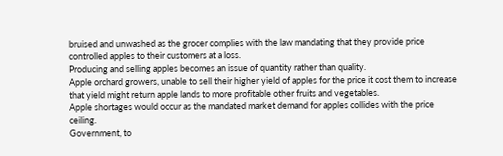bruised and unwashed as the grocer complies with the law mandating that they provide price controlled apples to their customers at a loss.
Producing and selling apples becomes an issue of quantity rather than quality.
Apple orchard growers, unable to sell their higher yield of apples for the price it cost them to increase that yield might return apple lands to more profitable other fruits and vegetables.
Apple shortages would occur as the mandated market demand for apples collides with the price ceiling.
Government, to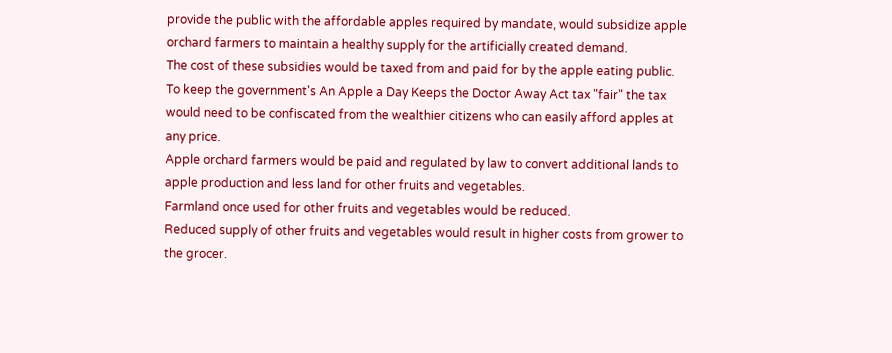provide the public with the affordable apples required by mandate, would subsidize apple orchard farmers to maintain a healthy supply for the artificially created demand.
The cost of these subsidies would be taxed from and paid for by the apple eating public.
To keep the government's An Apple a Day Keeps the Doctor Away Act tax "fair" the tax would need to be confiscated from the wealthier citizens who can easily afford apples at any price.
Apple orchard farmers would be paid and regulated by law to convert additional lands to apple production and less land for other fruits and vegetables.
Farmland once used for other fruits and vegetables would be reduced.
Reduced supply of other fruits and vegetables would result in higher costs from grower to the grocer.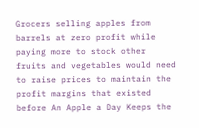Grocers selling apples from barrels at zero profit while paying more to stock other fruits and vegetables would need to raise prices to maintain the profit margins that existed before An Apple a Day Keeps the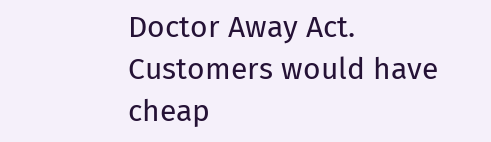Doctor Away Act.
Customers would have cheap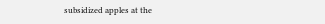subsidized apples at the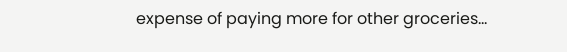expense of paying more for other groceries...